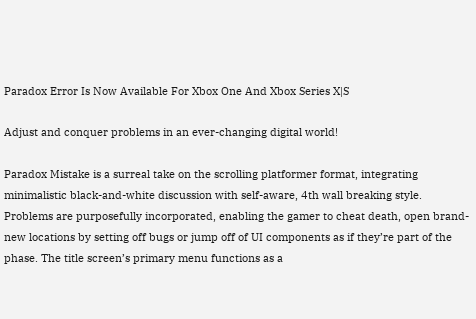Paradox Error Is Now Available For Xbox One And Xbox Series X|S

Adjust and conquer problems in an ever-changing digital world!

Paradox Mistake is a surreal take on the scrolling platformer format, integrating minimalistic black-and-white discussion with self-aware, 4th wall breaking style. Problems are purposefully incorporated, enabling the gamer to cheat death, open brand-new locations by setting off bugs or jump off of UI components as if they’re part of the phase. The title screen’s primary menu functions as a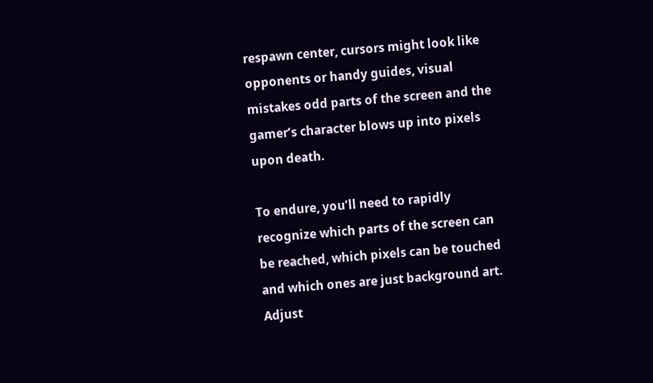respawn center, cursors might look like opponents or handy guides, visual mistakes odd parts of the screen and the gamer’s character blows up into pixels upon death.

To endure, you’ll need to rapidly recognize which parts of the screen can be reached, which pixels can be touched and which ones are just background art. Adjust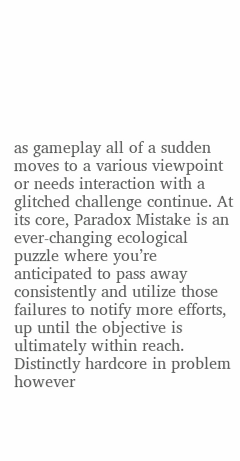as gameplay all of a sudden moves to a various viewpoint or needs interaction with a glitched challenge continue. At its core, Paradox Mistake is an ever-changing ecological puzzle where you’re anticipated to pass away consistently and utilize those failures to notify more efforts, up until the objective is ultimately within reach. Distinctly hardcore in problem however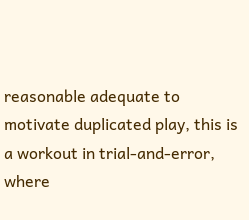reasonable adequate to motivate duplicated play, this is a workout in trial-and-error, where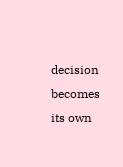decision becomes its own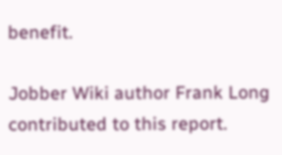benefit.

Jobber Wiki author Frank Long contributed to this report.